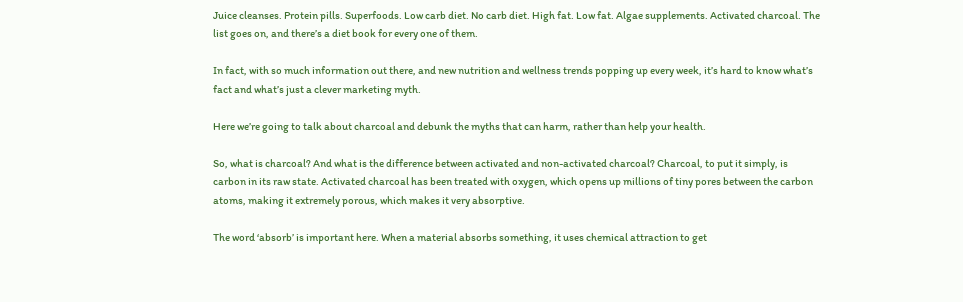Juice cleanses. Protein pills. Superfoods. Low carb diet. No carb diet. High fat. Low fat. Algae supplements. Activated charcoal. The list goes on, and there’s a diet book for every one of them.

In fact, with so much information out there, and new nutrition and wellness trends popping up every week, it’s hard to know what’s fact and what’s just a clever marketing myth.

Here we’re going to talk about charcoal and debunk the myths that can harm, rather than help your health.

So, what is charcoal? And what is the difference between activated and non-activated charcoal? Charcoal, to put it simply, is carbon in its raw state. Activated charcoal has been treated with oxygen, which opens up millions of tiny pores between the carbon atoms, making it extremely porous, which makes it very absorptive.

The word ‘absorb’ is important here. When a material absorbs something, it uses chemical attraction to get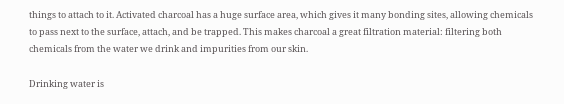things to attach to it. Activated charcoal has a huge surface area, which gives it many bonding sites, allowing chemicals to pass next to the surface, attach, and be trapped. This makes charcoal a great filtration material: filtering both chemicals from the water we drink and impurities from our skin.

Drinking water is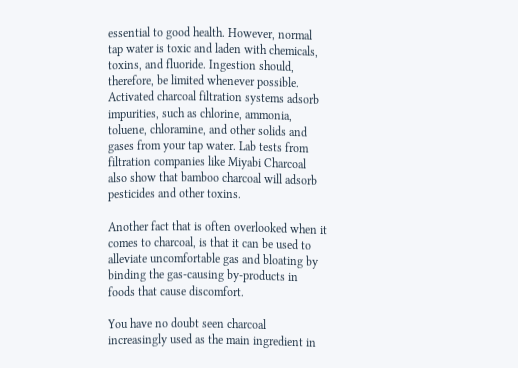essential to good health. However, normal tap water is toxic and laden with chemicals, toxins, and fluoride. Ingestion should, therefore, be limited whenever possible. Activated charcoal filtration systems adsorb impurities, such as chlorine, ammonia, toluene, chloramine, and other solids and gases from your tap water. Lab tests from filtration companies like Miyabi Charcoal also show that bamboo charcoal will adsorb pesticides and other toxins.

Another fact that is often overlooked when it comes to charcoal, is that it can be used to alleviate uncomfortable gas and bloating by binding the gas-causing by-products in foods that cause discomfort.

You have no doubt seen charcoal increasingly used as the main ingredient in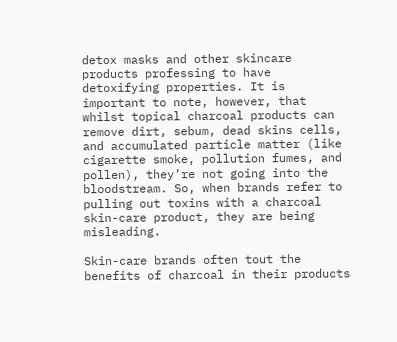detox masks and other skincare products professing to have detoxifying properties. It is important to note, however, that whilst topical charcoal products can remove dirt, sebum, dead skins cells, and accumulated particle matter (like cigarette smoke, pollution fumes, and pollen), they’re not going into the bloodstream. So, when brands refer to pulling out toxins with a charcoal skin-care product, they are being misleading.

Skin-care brands often tout the benefits of charcoal in their products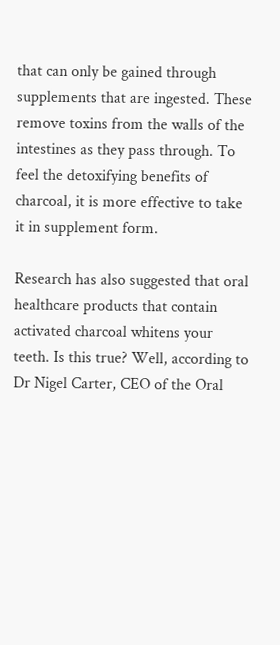that can only be gained through supplements that are ingested. These remove toxins from the walls of the intestines as they pass through. To feel the detoxifying benefits of charcoal, it is more effective to take it in supplement form.

Research has also suggested that oral healthcare products that contain activated charcoal whitens your teeth. Is this true? Well, according to Dr Nigel Carter, CEO of the Oral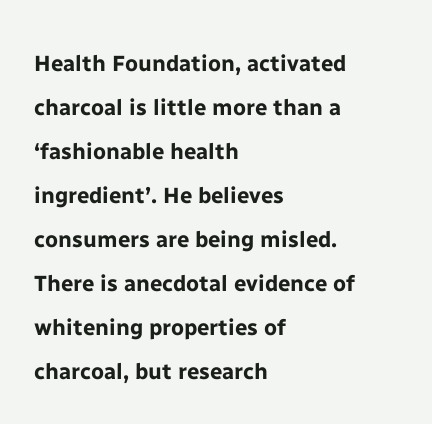Health Foundation, activated charcoal is little more than a ‘fashionable health ingredient’. He believes consumers are being misled. There is anecdotal evidence of whitening properties of charcoal, but research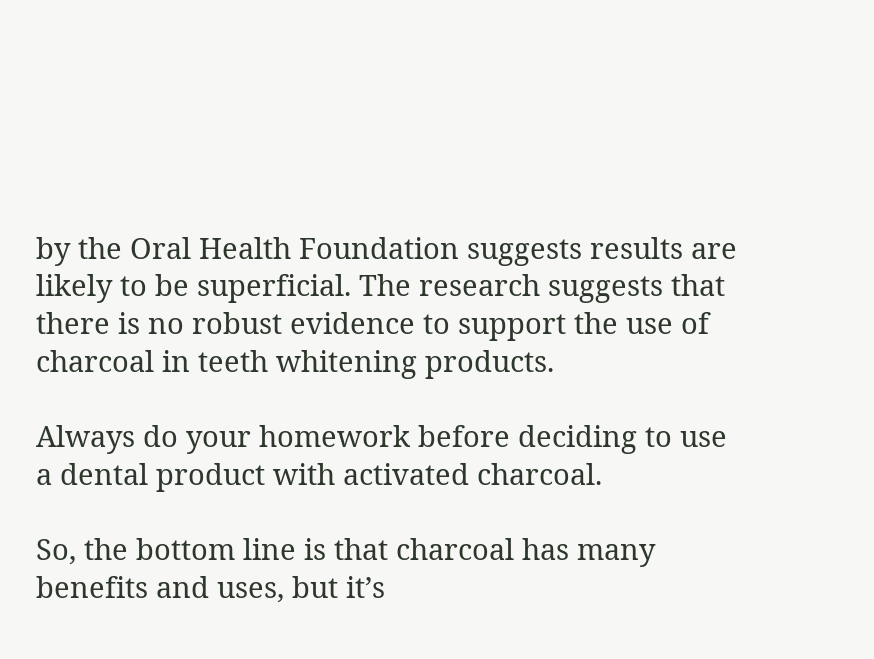by the Oral Health Foundation suggests results are likely to be superficial. The research suggests that there is no robust evidence to support the use of charcoal in teeth whitening products.

Always do your homework before deciding to use a dental product with activated charcoal.

So, the bottom line is that charcoal has many benefits and uses, but it’s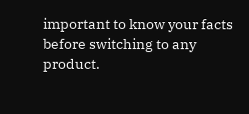important to know your facts before switching to any product.